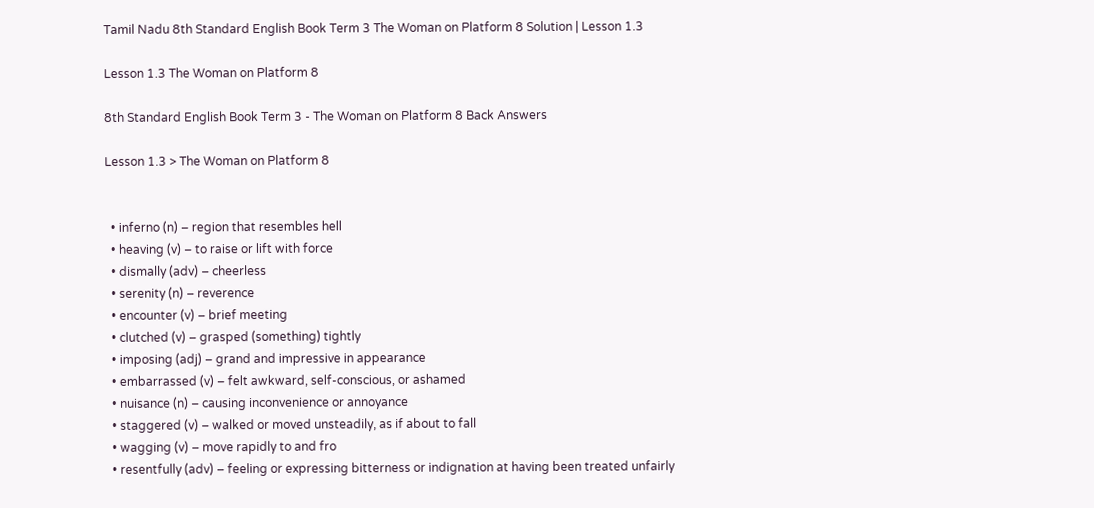Tamil Nadu 8th Standard English Book Term 3 The Woman on Platform 8 Solution | Lesson 1.3

Lesson 1.3 The Woman on Platform 8

8th Standard English Book Term 3 - The Woman on Platform 8 Back Answers

Lesson 1.3 > The Woman on Platform 8


  • inferno (n) – region that resembles hell
  • heaving (v) – to raise or lift with force
  • dismally (adv) – cheerless
  • serenity (n) – reverence
  • encounter (v) – brief meeting
  • clutched (v) – grasped (something) tightly
  • imposing (adj) – grand and impressive in appearance
  • embarrassed (v) – felt awkward, self-conscious, or ashamed
  • nuisance (n) – causing inconvenience or annoyance
  • staggered (v) – walked or moved unsteadily, as if about to fall
  • wagging (v) – move rapidly to and fro
  • resentfully (adv) – feeling or expressing bitterness or indignation at having been treated unfairly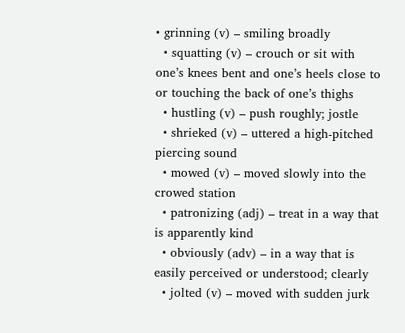• grinning (v) – smiling broadly
  • squatting (v) – crouch or sit with one’s knees bent and one’s heels close to or touching the back of one’s thighs
  • hustling (v) – push roughly; jostle
  • shrieked (v) – uttered a high-pitched piercing sound
  • mowed (v) – moved slowly into the crowed station
  • patronizing (adj) – treat in a way that is apparently kind
  • obviously (adv) – in a way that is easily perceived or understood; clearly
  • jolted (v) – moved with sudden jurk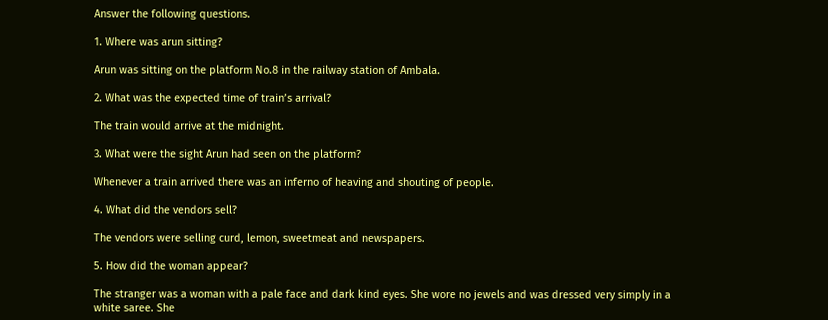Answer the following questions.

1. Where was arun sitting?

Arun was sitting on the platform No.8 in the railway station of Ambala.

2. What was the expected time of train’s arrival?

The train would arrive at the midnight.

3. What were the sight Arun had seen on the platform?

Whenever a train arrived there was an inferno of heaving and shouting of people.

4. What did the vendors sell?

The vendors were selling curd, lemon, sweetmeat and newspapers.

5. How did the woman appear?

The stranger was a woman with a pale face and dark kind eyes. She wore no jewels and was dressed very simply in a white saree. She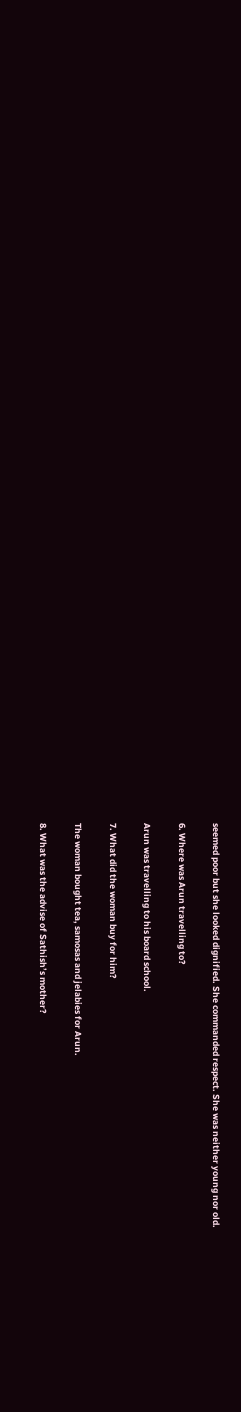seemed poor but she looked dignified. She commanded respect. She was neither young nor old.

6. Where was Arun travelling to?

Arun was travelling to his board school.

7. What did the woman buy for him?

The woman bought tea, samosas and jelabies for Arun.

8. What was the advise of Sathish’s mother?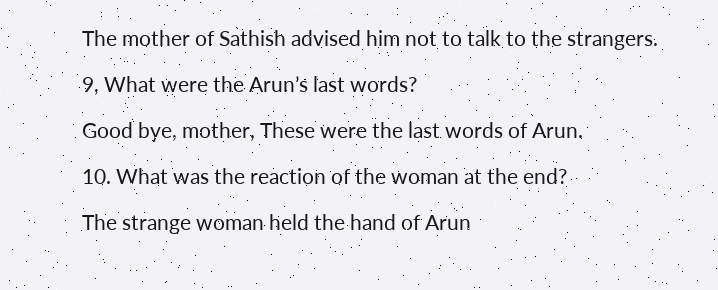The mother of Sathish advised him not to talk to the strangers.

9, What were the Arun’s last words?

Good bye, mother, These were the last words of Arun.

10. What was the reaction of the woman at the end?

The strange woman held the hand of Arun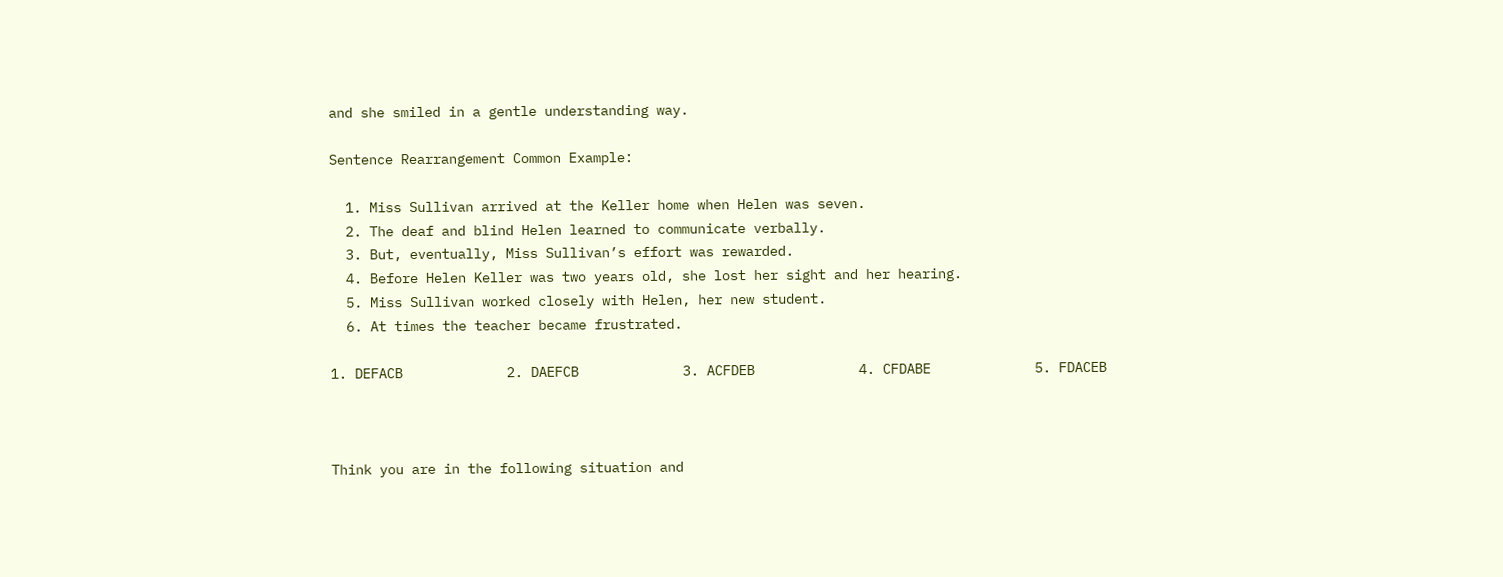and she smiled in a gentle understanding way.

Sentence Rearrangement Common Example:

  1. Miss Sullivan arrived at the Keller home when Helen was seven.
  2. The deaf and blind Helen learned to communicate verbally.
  3. But, eventually, Miss Sullivan’s effort was rewarded.
  4. Before Helen Keller was two years old, she lost her sight and her hearing.
  5. Miss Sullivan worked closely with Helen, her new student.
  6. At times the teacher became frustrated.

1. DEFACB             2. DAEFCB             3. ACFDEB             4. CFDABE             5. FDACEB



Think you are in the following situation and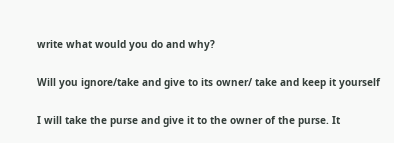write what would you do and why?

Will you ignore/take and give to its owner/ take and keep it yourself

I will take the purse and give it to the owner of the purse. It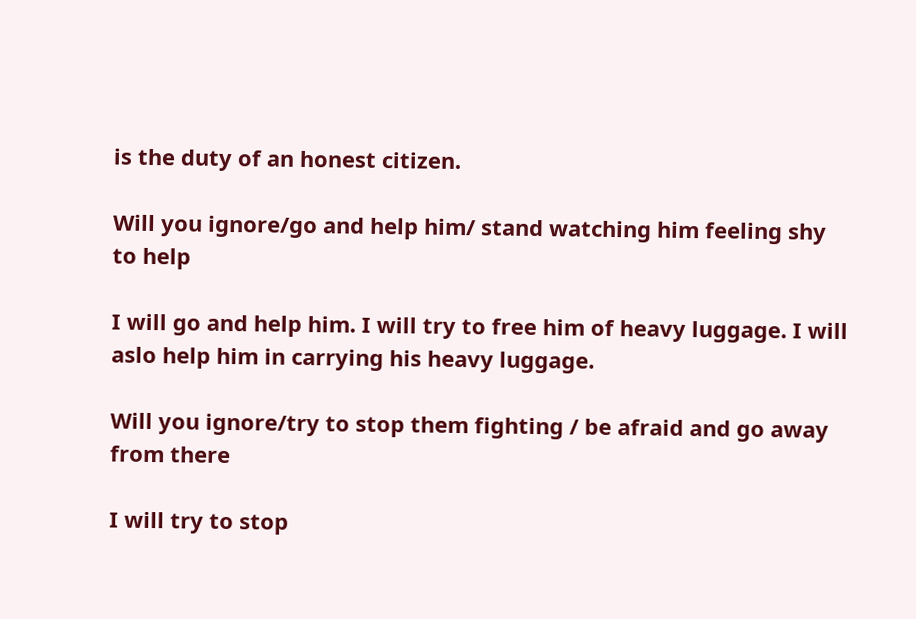is the duty of an honest citizen.

Will you ignore/go and help him/ stand watching him feeling shy to help

I will go and help him. I will try to free him of heavy luggage. I will aslo help him in carrying his heavy luggage.

Will you ignore/try to stop them fighting / be afraid and go away from there

I will try to stop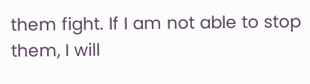them fight. If I am not able to stop them, I will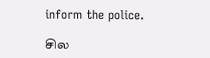inform the police.

சில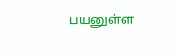பயனுள்ள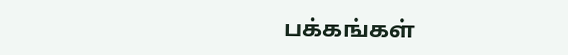பக்கங்கள்